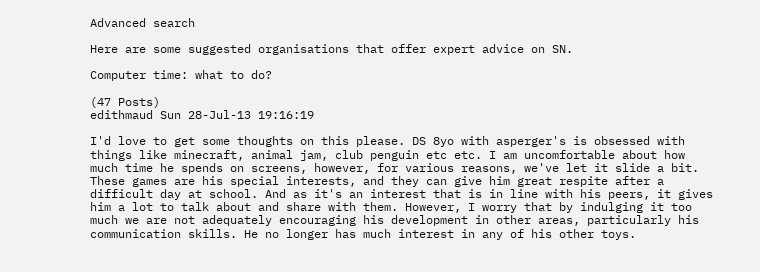Advanced search

Here are some suggested organisations that offer expert advice on SN.

Computer time: what to do?

(47 Posts)
edithmaud Sun 28-Jul-13 19:16:19

I'd love to get some thoughts on this please. DS 8yo with asperger's is obsessed with things like minecraft, animal jam, club penguin etc etc. I am uncomfortable about how much time he spends on screens, however, for various reasons, we've let it slide a bit. These games are his special interests, and they can give him great respite after a difficult day at school. And as it's an interest that is in line with his peers, it gives him a lot to talk about and share with them. However, I worry that by indulging it too much we are not adequately encouraging his development in other areas, particularly his communication skills. He no longer has much interest in any of his other toys.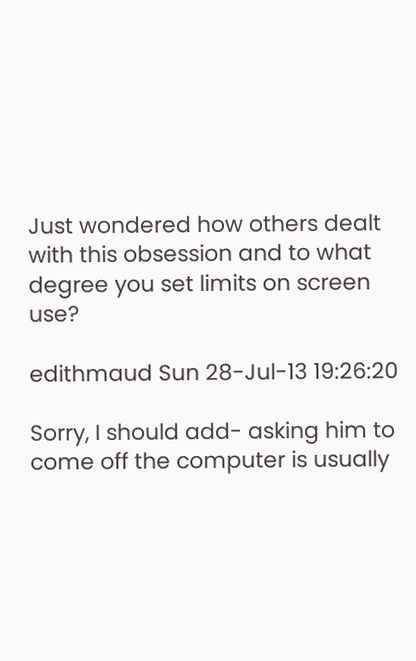Just wondered how others dealt with this obsession and to what degree you set limits on screen use?

edithmaud Sun 28-Jul-13 19:26:20

Sorry, I should add- asking him to come off the computer is usually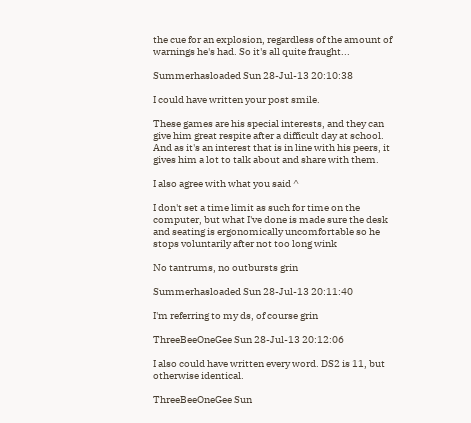the cue for an explosion, regardless of the amount of warnings he's had. So it's all quite fraught...

Summerhasloaded Sun 28-Jul-13 20:10:38

I could have written your post smile.

These games are his special interests, and they can give him great respite after a difficult day at school. And as it's an interest that is in line with his peers, it gives him a lot to talk about and share with them.

I also agree with what you said ^

I don't set a time limit as such for time on the computer, but what I've done is made sure the desk and seating is ergonomically uncomfortable so he stops voluntarily after not too long wink

No tantrums, no outbursts grin

Summerhasloaded Sun 28-Jul-13 20:11:40

I'm referring to my ds, of course grin

ThreeBeeOneGee Sun 28-Jul-13 20:12:06

I also could have written every word. DS2 is 11, but otherwise identical.

ThreeBeeOneGee Sun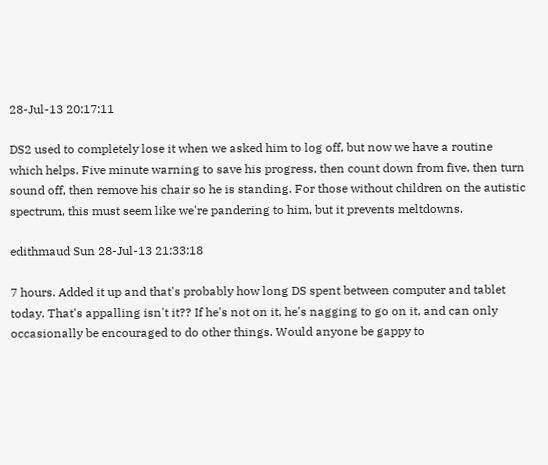28-Jul-13 20:17:11

DS2 used to completely lose it when we asked him to log off, but now we have a routine which helps. Five minute warning to save his progress, then count down from five, then turn sound off, then remove his chair so he is standing. For those without children on the autistic spectrum, this must seem like we're pandering to him, but it prevents meltdowns.

edithmaud Sun 28-Jul-13 21:33:18

7 hours. Added it up and that's probably how long DS spent between computer and tablet today. That's appalling isn't it?? If he's not on it, he's nagging to go on it, and can only occasionally be encouraged to do other things. Would anyone be gappy to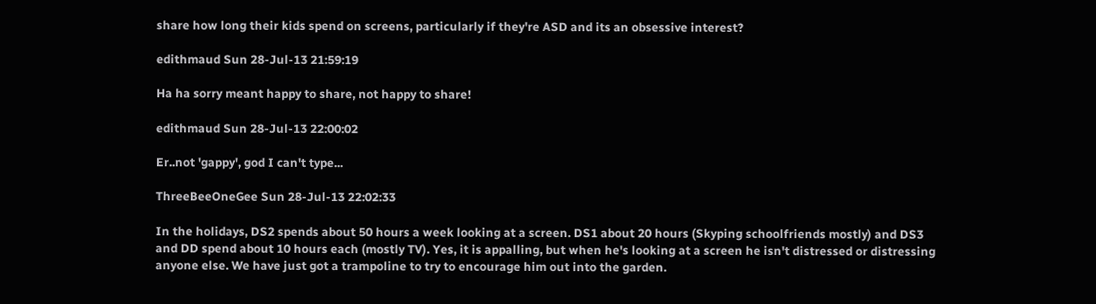share how long their kids spend on screens, particularly if they're ASD and its an obsessive interest?

edithmaud Sun 28-Jul-13 21:59:19

Ha ha sorry meant happy to share, not happy to share!

edithmaud Sun 28-Jul-13 22:00:02

Er..not 'gappy', god I can't type...

ThreeBeeOneGee Sun 28-Jul-13 22:02:33

In the holidays, DS2 spends about 50 hours a week looking at a screen. DS1 about 20 hours (Skyping schoolfriends mostly) and DS3 and DD spend about 10 hours each (mostly TV). Yes, it is appalling, but when he's looking at a screen he isn't distressed or distressing anyone else. We have just got a trampoline to try to encourage him out into the garden.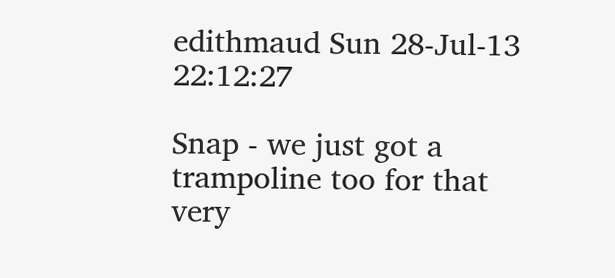edithmaud Sun 28-Jul-13 22:12:27

Snap - we just got a trampoline too for that very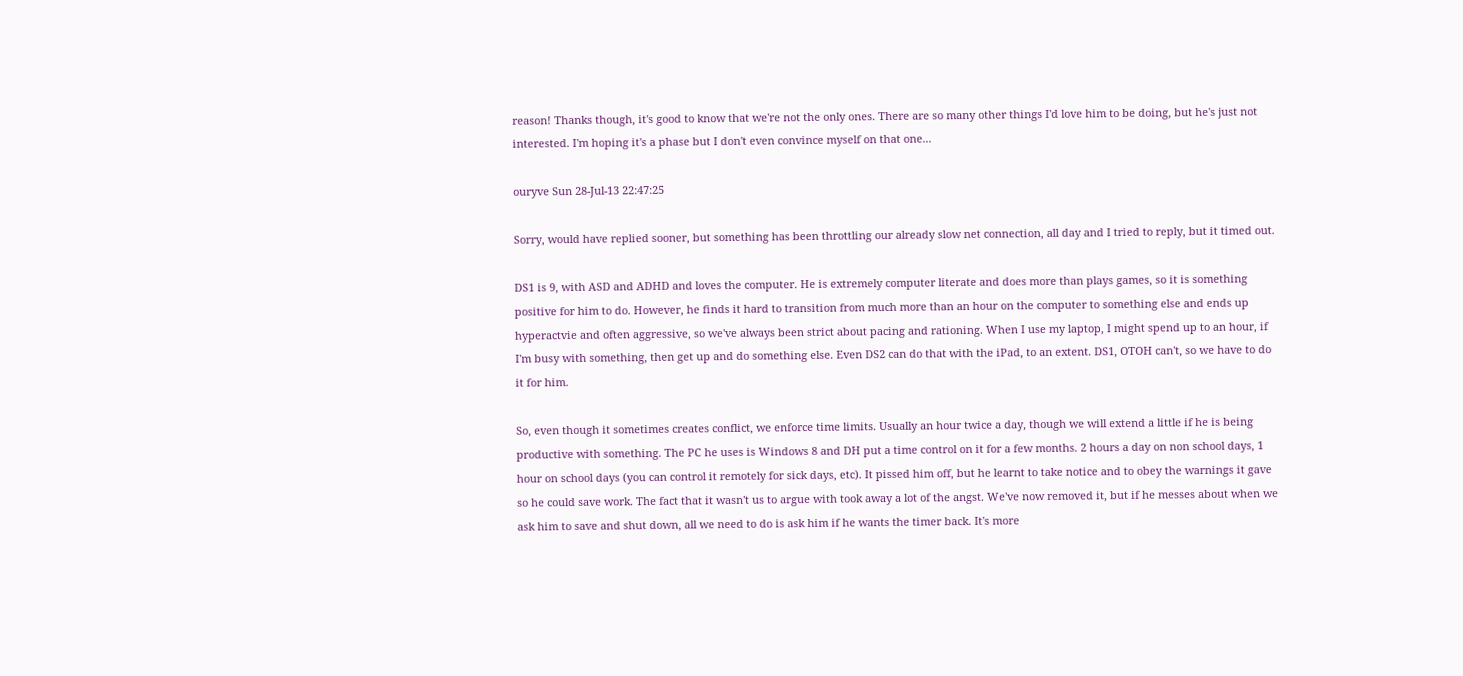reason! Thanks though, it's good to know that we're not the only ones. There are so many other things I'd love him to be doing, but he's just not interested. I'm hoping it's a phase but I don't even convince myself on that one...

ouryve Sun 28-Jul-13 22:47:25

Sorry, would have replied sooner, but something has been throttling our already slow net connection, all day and I tried to reply, but it timed out.

DS1 is 9, with ASD and ADHD and loves the computer. He is extremely computer literate and does more than plays games, so it is something positive for him to do. However, he finds it hard to transition from much more than an hour on the computer to something else and ends up hyperactvie and often aggressive, so we've always been strict about pacing and rationing. When I use my laptop, I might spend up to an hour, if I'm busy with something, then get up and do something else. Even DS2 can do that with the iPad, to an extent. DS1, OTOH can't, so we have to do it for him.

So, even though it sometimes creates conflict, we enforce time limits. Usually an hour twice a day, though we will extend a little if he is being productive with something. The PC he uses is Windows 8 and DH put a time control on it for a few months. 2 hours a day on non school days, 1 hour on school days (you can control it remotely for sick days, etc). It pissed him off, but he learnt to take notice and to obey the warnings it gave so he could save work. The fact that it wasn't us to argue with took away a lot of the angst. We've now removed it, but if he messes about when we ask him to save and shut down, all we need to do is ask him if he wants the timer back. It's more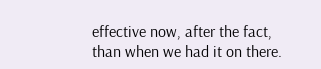effective now, after the fact, than when we had it on there.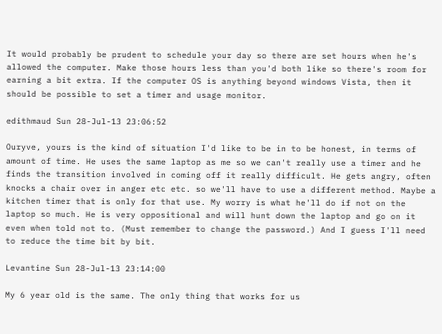It would probably be prudent to schedule your day so there are set hours when he's allowed the computer. Make those hours less than you'd both like so there's room for earning a bit extra. If the computer OS is anything beyond windows Vista, then it should be possible to set a timer and usage monitor.

edithmaud Sun 28-Jul-13 23:06:52

Ouryve, yours is the kind of situation I'd like to be in to be honest, in terms of amount of time. He uses the same laptop as me so we can't really use a timer and he finds the transition involved in coming off it really difficult. He gets angry, often knocks a chair over in anger etc etc. so we'll have to use a different method. Maybe a kitchen timer that is only for that use. My worry is what he'll do if not on the laptop so much. He is very oppositional and will hunt down the laptop and go on it even when told not to. (Must remember to change the password.) And I guess I'll need to reduce the time bit by bit.

Levantine Sun 28-Jul-13 23:14:00

My 6 year old is the same. The only thing that works for us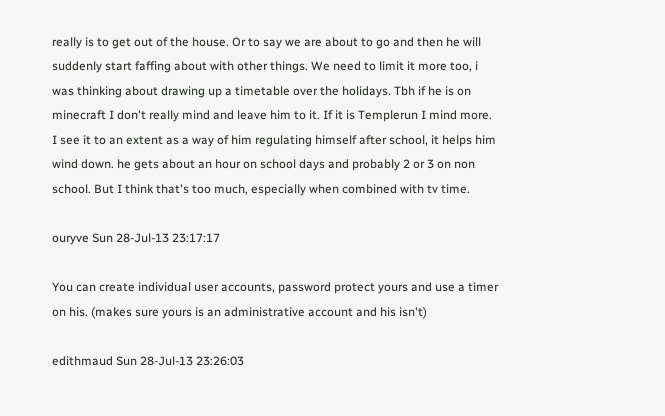really is to get out of the house. Or to say we are about to go and then he will suddenly start faffing about with other things. We need to limit it more too, i was thinking about drawing up a timetable over the holidays. Tbh if he is on minecraft I don't really mind and leave him to it. If it is Templerun I mind more. I see it to an extent as a way of him regulating himself after school, it helps him wind down. he gets about an hour on school days and probably 2 or 3 on non school. But I think that's too much, especially when combined with tv time.

ouryve Sun 28-Jul-13 23:17:17

You can create individual user accounts, password protect yours and use a timer on his. (makes sure yours is an administrative account and his isn't)

edithmaud Sun 28-Jul-13 23:26:03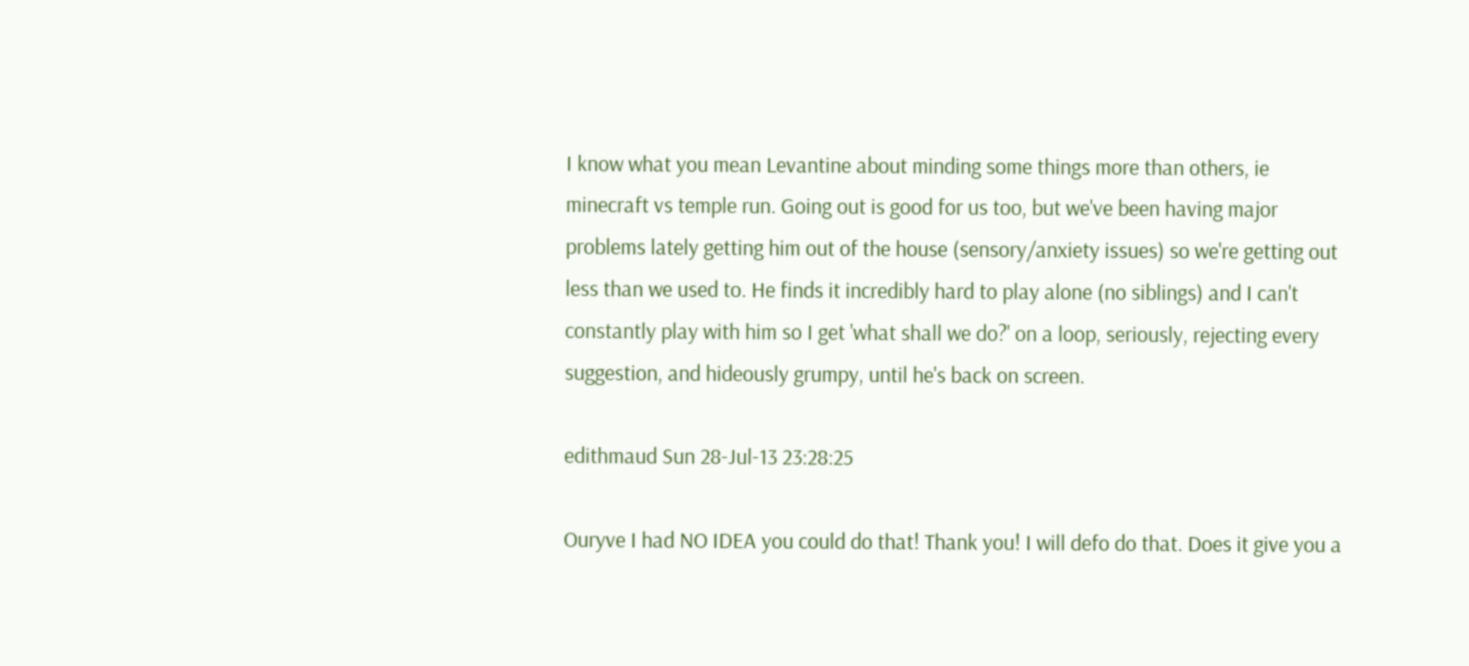I know what you mean Levantine about minding some things more than others, ie minecraft vs temple run. Going out is good for us too, but we've been having major problems lately getting him out of the house (sensory/anxiety issues) so we're getting out less than we used to. He finds it incredibly hard to play alone (no siblings) and I can't constantly play with him so I get 'what shall we do?' on a loop, seriously, rejecting every suggestion, and hideously grumpy, until he's back on screen.

edithmaud Sun 28-Jul-13 23:28:25

Ouryve I had NO IDEA you could do that! Thank you! I will defo do that. Does it give you a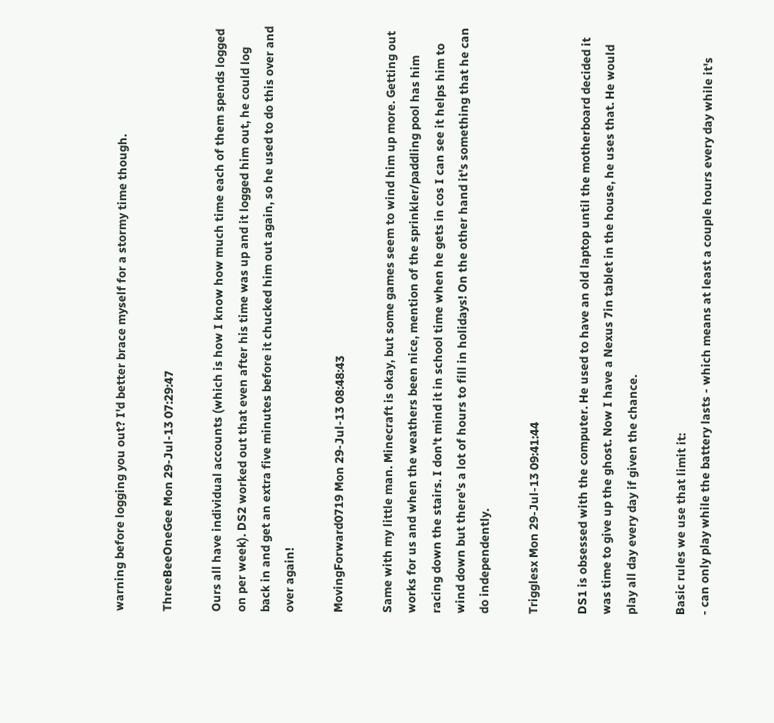warning before logging you out? I'd better brace myself for a stormy time though.

ThreeBeeOneGee Mon 29-Jul-13 07:29:47

Ours all have individual accounts (which is how I know how much time each of them spends logged on per week). DS2 worked out that even after his time was up and it logged him out, he could log back in and get an extra five minutes before it chucked him out again, so he used to do this over and over again!

MovingForward0719 Mon 29-Jul-13 08:48:43

Same with my little man. Minecraft is okay, but some games seem to wind him up more. Getting out works for us and when the weathers been nice, mention of the sprinkler/paddling pool has him racing down the stairs. I don't mind it in school time when he gets in cos I can see it helps him to wind down but there's a lot of hours to fill in holidays! On the other hand it's something that he can do independently.

Trigglesx Mon 29-Jul-13 09:41:44

DS1 is obsessed with the computer. He used to have an old laptop until the motherboard decided it was time to give up the ghost. Now I have a Nexus 7in tablet in the house, he uses that. He would play all day every day if given the chance.

Basic rules we use that limit it:
- can only play while the battery lasts - which means at least a couple hours every day while it's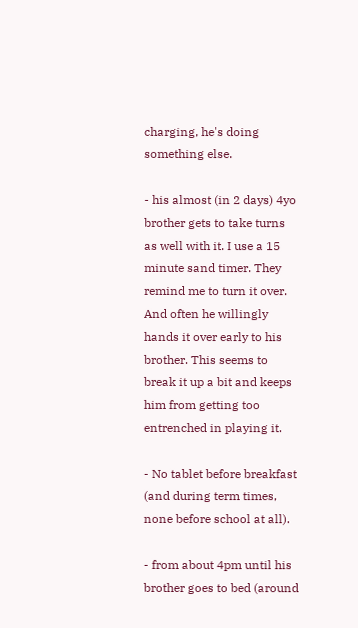charging, he's doing something else.

- his almost (in 2 days) 4yo brother gets to take turns as well with it. I use a 15 minute sand timer. They remind me to turn it over. And often he willingly hands it over early to his brother. This seems to break it up a bit and keeps him from getting too entrenched in playing it.

- No tablet before breakfast (and during term times, none before school at all).

- from about 4pm until his brother goes to bed (around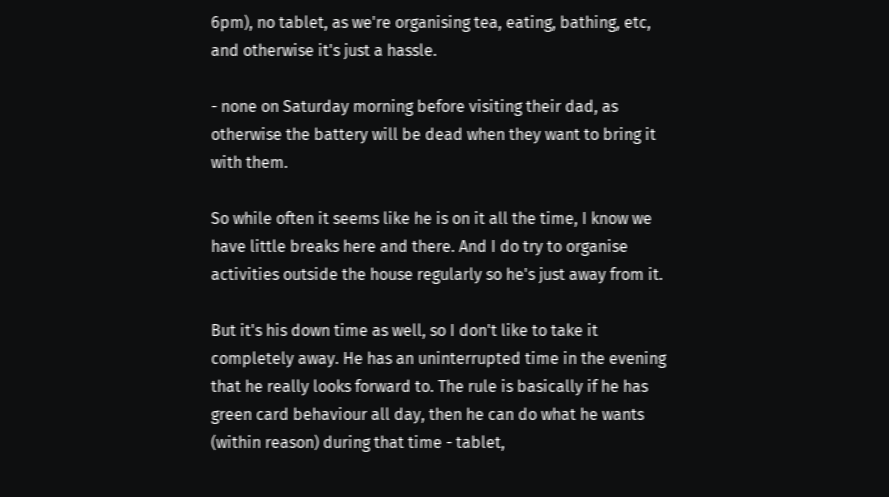6pm), no tablet, as we're organising tea, eating, bathing, etc, and otherwise it's just a hassle.

- none on Saturday morning before visiting their dad, as otherwise the battery will be dead when they want to bring it with them.

So while often it seems like he is on it all the time, I know we have little breaks here and there. And I do try to organise activities outside the house regularly so he's just away from it.

But it's his down time as well, so I don't like to take it completely away. He has an uninterrupted time in the evening that he really looks forward to. The rule is basically if he has green card behaviour all day, then he can do what he wants (within reason) during that time - tablet,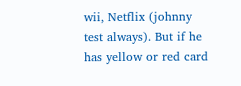wii, Netflix (johnny test always). But if he has yellow or red card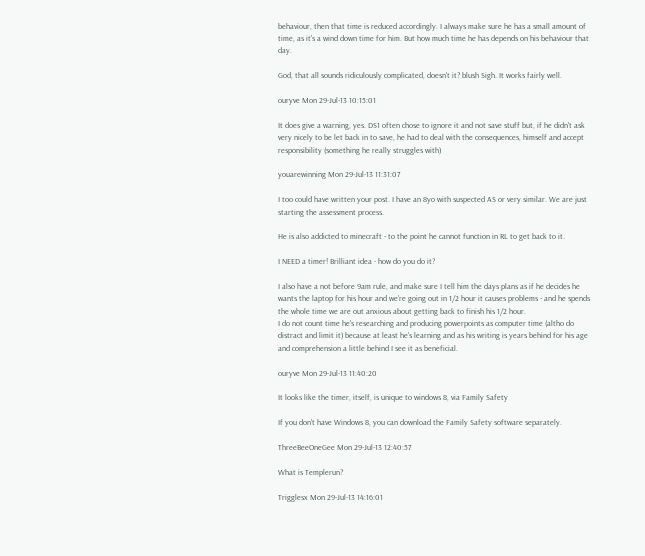behaviour, then that time is reduced accordingly. I always make sure he has a small amount of time, as it's a wind down time for him. But how much time he has depends on his behaviour that day.

God, that all sounds ridiculously complicated, doesn't it? blush Sigh. It works fairly well.

ouryve Mon 29-Jul-13 10:15:01

It does give a warning, yes. DS1 often chose to ignore it and not save stuff but, if he didn't ask very nicely to be let back in to save, he had to deal with the consequences, himself and accept responsibility (something he really struggles with)

youarewinning Mon 29-Jul-13 11:31:07

I too could have written your post. I have an 8yo with suspected AS or very similar. We are just starting the assessment process.

He is also addicted to minecraft - to the point he cannot function in RL to get back to it.

I NEED a timer! Brilliant idea - how do you do it?

I also have a not before 9am rule, and make sure I tell him the days plans as if he decides he wants the laptop for his hour and we're going out in 1/2 hour it causes problems - and he spends the whole time we are out anxious about getting back to finish his 1/2 hour.
I do not count time he's researching and producing powerpoints as computer time (altho do distract and limit it) because at least he's learning and as his writing is years behind for his age and comprehension a little behind I see it as beneficial.

ouryve Mon 29-Jul-13 11:40:20

It looks like the timer, itself, is unique to windows 8, via Family Safety

If you don't have Windows 8, you can download the Family Safety software separately.

ThreeBeeOneGee Mon 29-Jul-13 12:40:57

What is Templerun?

Trigglesx Mon 29-Jul-13 14:16:01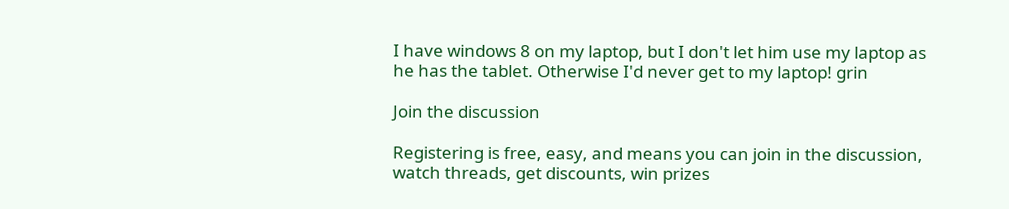I have windows 8 on my laptop, but I don't let him use my laptop as he has the tablet. Otherwise I'd never get to my laptop! grin

Join the discussion

Registering is free, easy, and means you can join in the discussion, watch threads, get discounts, win prizes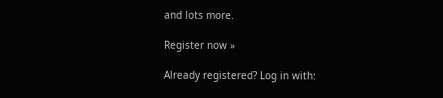and lots more.

Register now »

Already registered? Log in with: